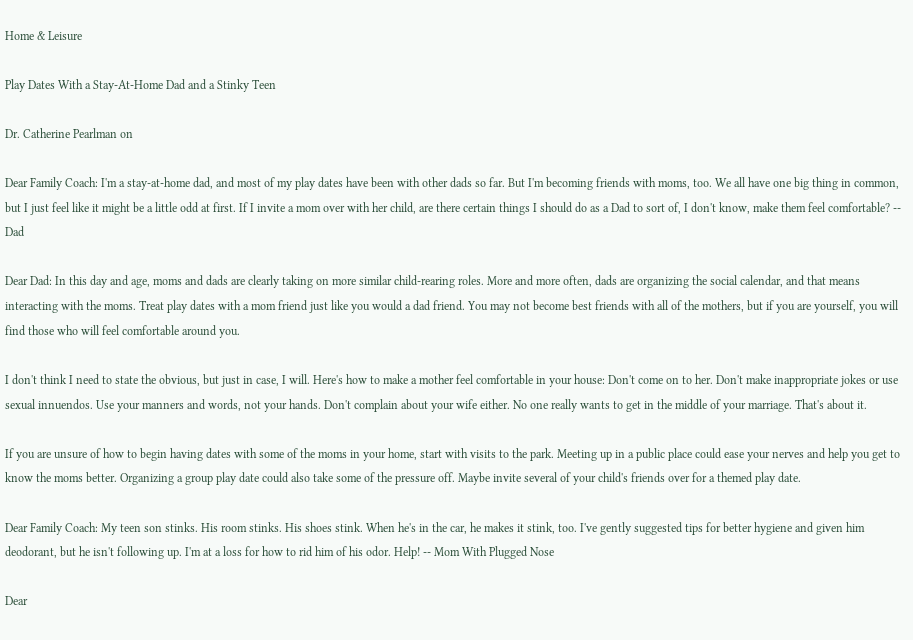Home & Leisure

Play Dates With a Stay-At-Home Dad and a Stinky Teen

Dr. Catherine Pearlman on

Dear Family Coach: I'm a stay-at-home dad, and most of my play dates have been with other dads so far. But I'm becoming friends with moms, too. We all have one big thing in common, but I just feel like it might be a little odd at first. If I invite a mom over with her child, are there certain things I should do as a Dad to sort of, I don't know, make them feel comfortable? -- Dad

Dear Dad: In this day and age, moms and dads are clearly taking on more similar child-rearing roles. More and more often, dads are organizing the social calendar, and that means interacting with the moms. Treat play dates with a mom friend just like you would a dad friend. You may not become best friends with all of the mothers, but if you are yourself, you will find those who will feel comfortable around you.

I don't think I need to state the obvious, but just in case, I will. Here's how to make a mother feel comfortable in your house: Don't come on to her. Don't make inappropriate jokes or use sexual innuendos. Use your manners and words, not your hands. Don't complain about your wife either. No one really wants to get in the middle of your marriage. That's about it.

If you are unsure of how to begin having dates with some of the moms in your home, start with visits to the park. Meeting up in a public place could ease your nerves and help you get to know the moms better. Organizing a group play date could also take some of the pressure off. Maybe invite several of your child's friends over for a themed play date.

Dear Family Coach: My teen son stinks. His room stinks. His shoes stink. When he's in the car, he makes it stink, too. I've gently suggested tips for better hygiene and given him deodorant, but he isn't following up. I'm at a loss for how to rid him of his odor. Help! -- Mom With Plugged Nose

Dear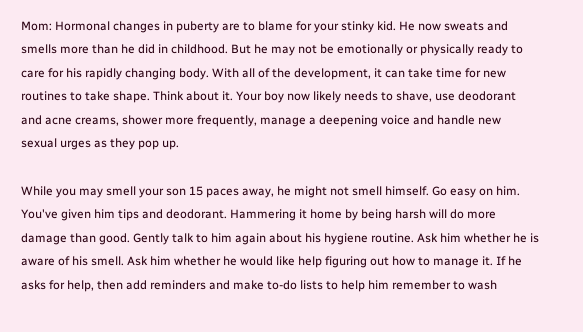Mom: Hormonal changes in puberty are to blame for your stinky kid. He now sweats and smells more than he did in childhood. But he may not be emotionally or physically ready to care for his rapidly changing body. With all of the development, it can take time for new routines to take shape. Think about it. Your boy now likely needs to shave, use deodorant and acne creams, shower more frequently, manage a deepening voice and handle new sexual urges as they pop up.

While you may smell your son 15 paces away, he might not smell himself. Go easy on him. You've given him tips and deodorant. Hammering it home by being harsh will do more damage than good. Gently talk to him again about his hygiene routine. Ask him whether he is aware of his smell. Ask him whether he would like help figuring out how to manage it. If he asks for help, then add reminders and make to-do lists to help him remember to wash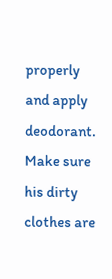properly and apply deodorant. Make sure his dirty clothes are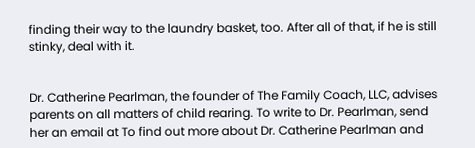finding their way to the laundry basket, too. After all of that, if he is still stinky, deal with it.


Dr. Catherine Pearlman, the founder of The Family Coach, LLC, advises parents on all matters of child rearing. To write to Dr. Pearlman, send her an email at To find out more about Dr. Catherine Pearlman and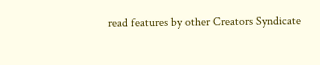read features by other Creators Syndicate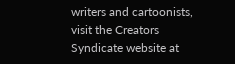writers and cartoonists, visit the Creators Syndicate website at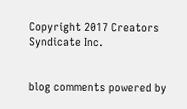Copyright 2017 Creators Syndicate Inc.


blog comments powered by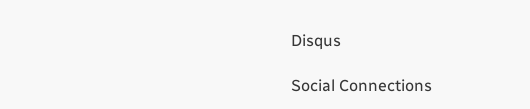Disqus

Social Connections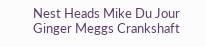Nest Heads Mike Du Jour Ginger Meggs Crankshaft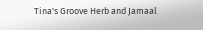Tina's Groove Herb and Jamaal